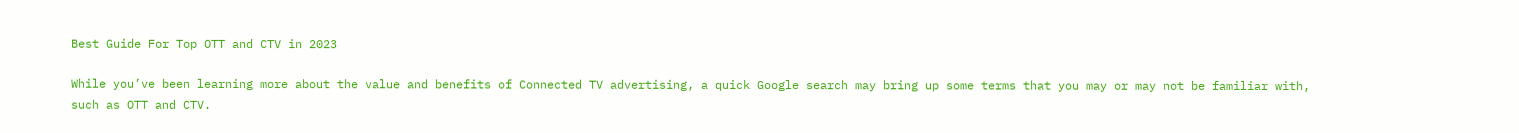Best Guide For Top OTT and CTV in 2023

While you’ve been learning more about the value and benefits of Connected TV advertising, a quick Google search may bring up some terms that you may or may not be familiar with, such as OTT and CTV.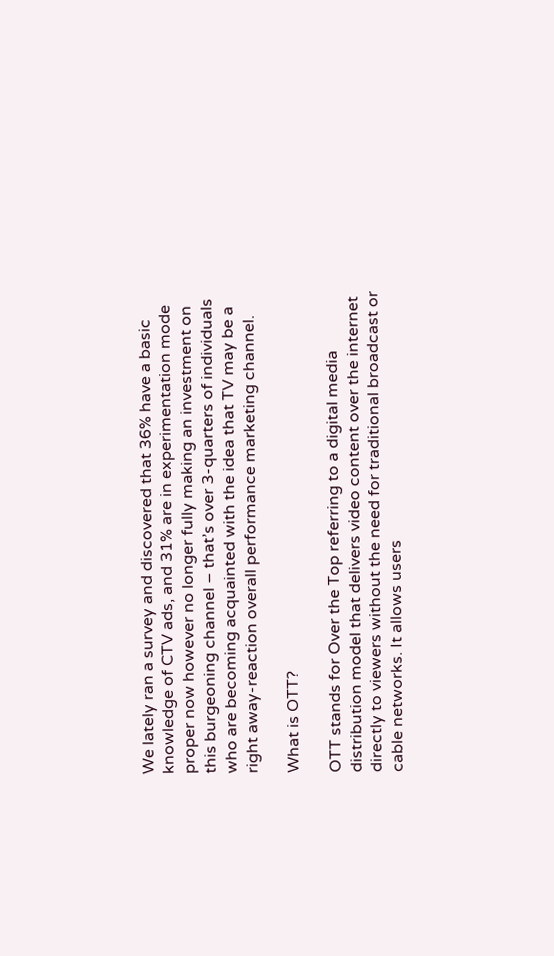We lately ran a survey and discovered that 36% have a basic knowledge of CTV ads, and 31% are in experimentation mode proper now however no longer fully making an investment on this burgeoning channel – that’s over 3-quarters of individuals who are becoming acquainted with the idea that TV may be a right away-reaction overall performance marketing channel.

What is OTT?

OTT stands for Over the Top referring to a digital media distribution model that delivers video content over the internet directly to viewers without the need for traditional broadcast or cable networks. It allows users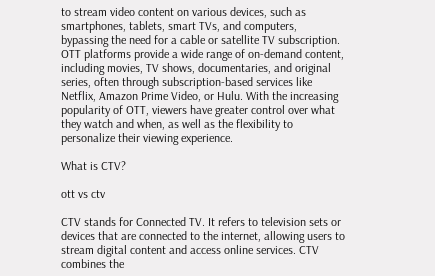to stream video content on various devices, such as smartphones, tablets, smart TVs, and computers, bypassing the need for a cable or satellite TV subscription. OTT platforms provide a wide range of on-demand content, including movies, TV shows, documentaries, and original series, often through subscription-based services like Netflix, Amazon Prime Video, or Hulu. With the increasing popularity of OTT, viewers have greater control over what they watch and when, as well as the flexibility to personalize their viewing experience.

What is CTV?

ott vs ctv

CTV stands for Connected TV. It refers to television sets or devices that are connected to the internet, allowing users to stream digital content and access online services. CTV combines the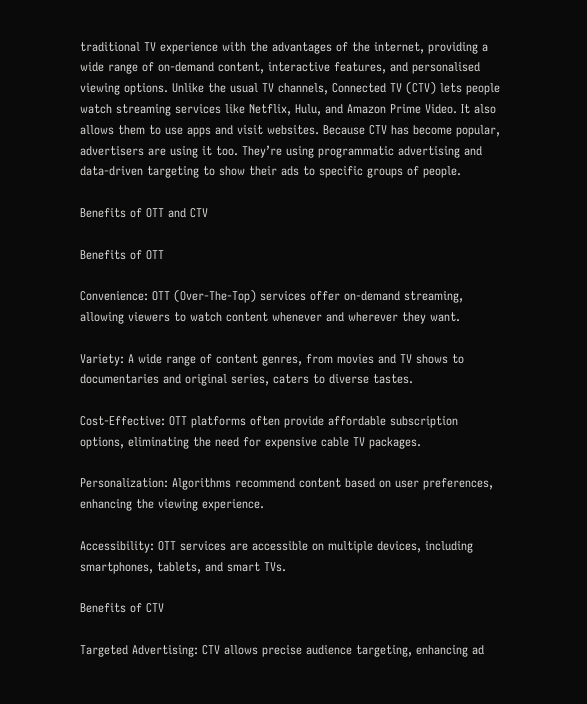traditional TV experience with the advantages of the internet, providing a wide range of on-demand content, interactive features, and personalised viewing options. Unlike the usual TV channels, Connected TV (CTV) lets people watch streaming services like Netflix, Hulu, and Amazon Prime Video. It also allows them to use apps and visit websites. Because CTV has become popular, advertisers are using it too. They’re using programmatic advertising and data-driven targeting to show their ads to specific groups of people.

Benefits of OTT and CTV

Benefits of OTT

Convenience: OTT (Over-The-Top) services offer on-demand streaming, allowing viewers to watch content whenever and wherever they want.

Variety: A wide range of content genres, from movies and TV shows to documentaries and original series, caters to diverse tastes.

Cost-Effective: OTT platforms often provide affordable subscription options, eliminating the need for expensive cable TV packages.

Personalization: Algorithms recommend content based on user preferences, enhancing the viewing experience.

Accessibility: OTT services are accessible on multiple devices, including smartphones, tablets, and smart TVs.

Benefits of CTV

Targeted Advertising: CTV allows precise audience targeting, enhancing ad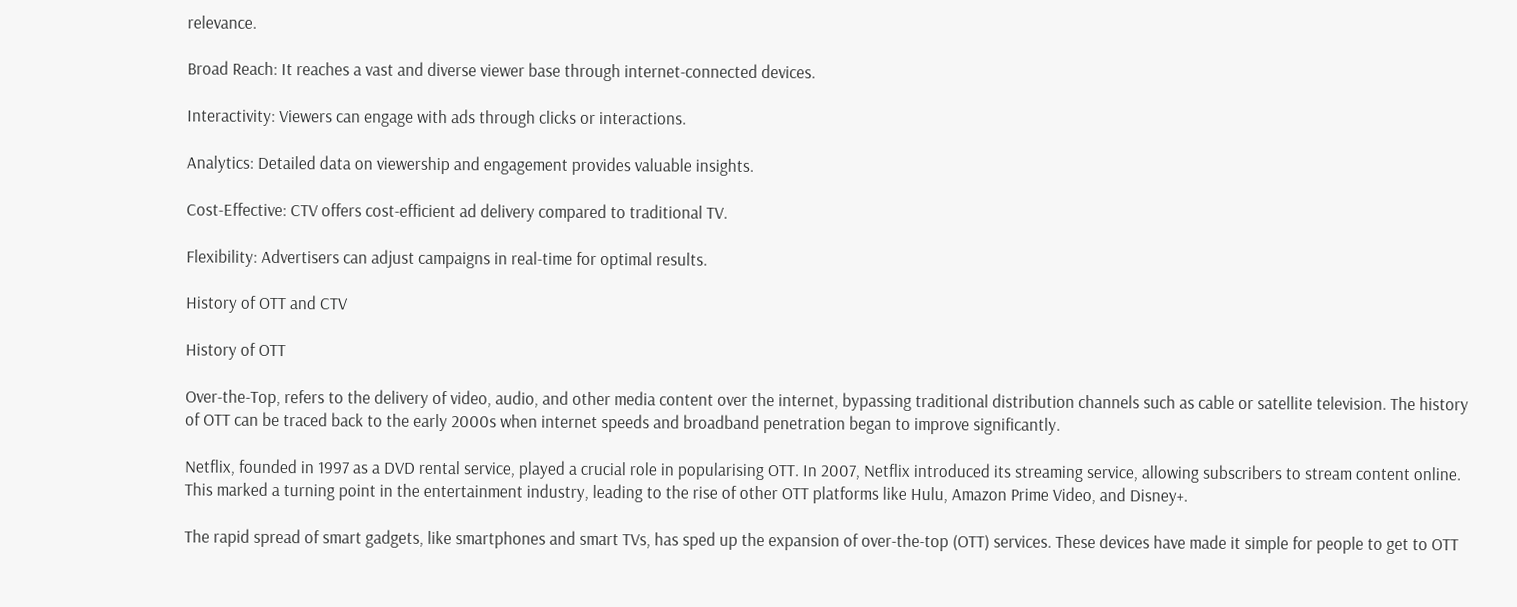relevance.

Broad Reach: It reaches a vast and diverse viewer base through internet-connected devices.

Interactivity: Viewers can engage with ads through clicks or interactions.

Analytics: Detailed data on viewership and engagement provides valuable insights.

Cost-Effective: CTV offers cost-efficient ad delivery compared to traditional TV.

Flexibility: Advertisers can adjust campaigns in real-time for optimal results.

History of OTT and CTV

History of OTT

Over-the-Top, refers to the delivery of video, audio, and other media content over the internet, bypassing traditional distribution channels such as cable or satellite television. The history of OTT can be traced back to the early 2000s when internet speeds and broadband penetration began to improve significantly.

Netflix, founded in 1997 as a DVD rental service, played a crucial role in popularising OTT. In 2007, Netflix introduced its streaming service, allowing subscribers to stream content online. This marked a turning point in the entertainment industry, leading to the rise of other OTT platforms like Hulu, Amazon Prime Video, and Disney+.

The rapid spread of smart gadgets, like smartphones and smart TVs, has sped up the expansion of over-the-top (OTT) services. These devices have made it simple for people to get to OTT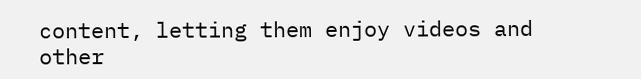content, letting them enjoy videos and other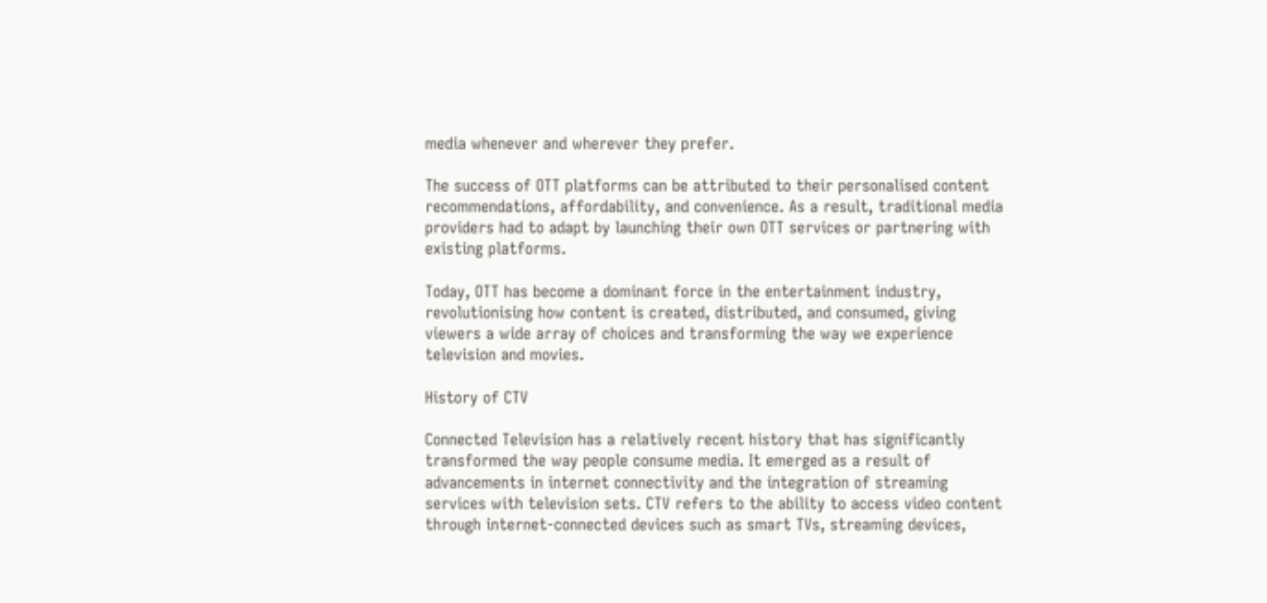media whenever and wherever they prefer.

The success of OTT platforms can be attributed to their personalised content recommendations, affordability, and convenience. As a result, traditional media providers had to adapt by launching their own OTT services or partnering with existing platforms.

Today, OTT has become a dominant force in the entertainment industry, revolutionising how content is created, distributed, and consumed, giving viewers a wide array of choices and transforming the way we experience television and movies.

History of CTV

Connected Television has a relatively recent history that has significantly transformed the way people consume media. It emerged as a result of advancements in internet connectivity and the integration of streaming services with television sets. CTV refers to the ability to access video content through internet-connected devices such as smart TVs, streaming devices,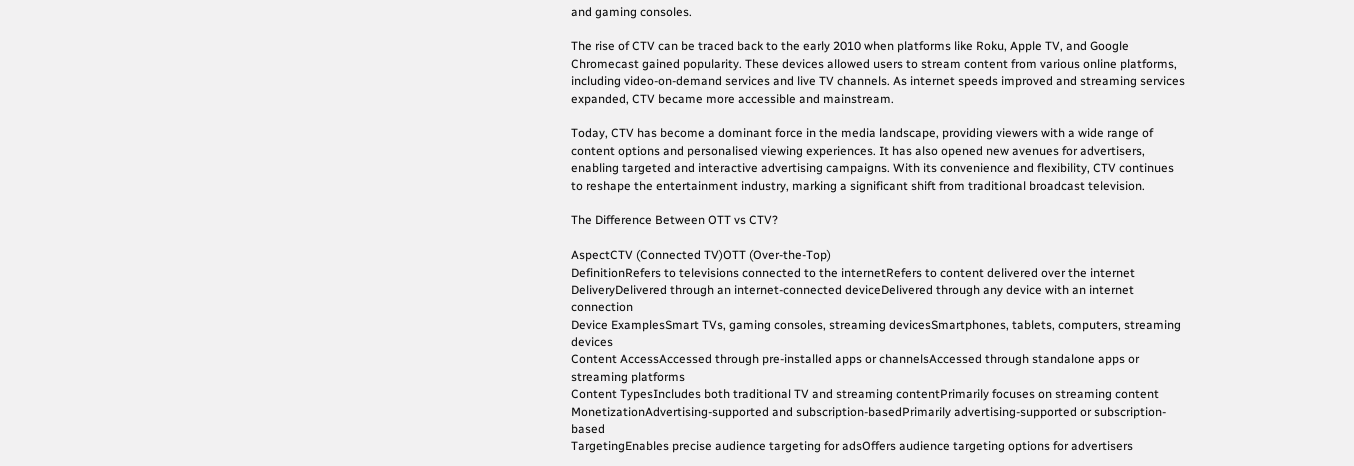and gaming consoles.

The rise of CTV can be traced back to the early 2010 when platforms like Roku, Apple TV, and Google Chromecast gained popularity. These devices allowed users to stream content from various online platforms, including video-on-demand services and live TV channels. As internet speeds improved and streaming services expanded, CTV became more accessible and mainstream.

Today, CTV has become a dominant force in the media landscape, providing viewers with a wide range of content options and personalised viewing experiences. It has also opened new avenues for advertisers, enabling targeted and interactive advertising campaigns. With its convenience and flexibility, CTV continues to reshape the entertainment industry, marking a significant shift from traditional broadcast television.

The Difference Between OTT vs CTV?

AspectCTV (Connected TV)OTT (Over-the-Top)
DefinitionRefers to televisions connected to the internetRefers to content delivered over the internet
DeliveryDelivered through an internet-connected deviceDelivered through any device with an internet connection
Device ExamplesSmart TVs, gaming consoles, streaming devicesSmartphones, tablets, computers, streaming devices
Content AccessAccessed through pre-installed apps or channelsAccessed through standalone apps or streaming platforms
Content TypesIncludes both traditional TV and streaming contentPrimarily focuses on streaming content
MonetizationAdvertising-supported and subscription-basedPrimarily advertising-supported or subscription-based
TargetingEnables precise audience targeting for adsOffers audience targeting options for advertisers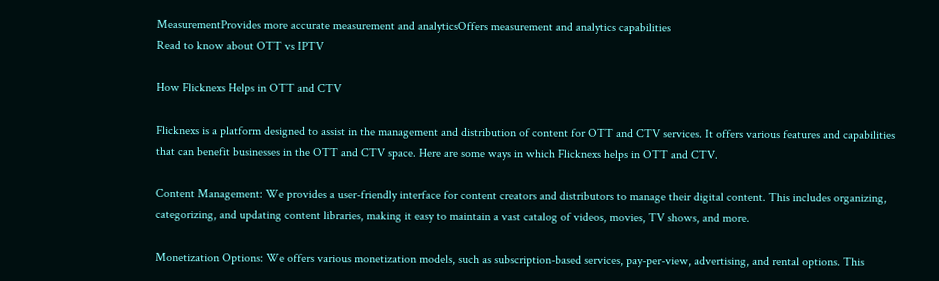MeasurementProvides more accurate measurement and analyticsOffers measurement and analytics capabilities
Read to know about OTT vs IPTV

How Flicknexs Helps in OTT and CTV

Flicknexs is a platform designed to assist in the management and distribution of content for OTT and CTV services. It offers various features and capabilities that can benefit businesses in the OTT and CTV space. Here are some ways in which Flicknexs helps in OTT and CTV.

Content Management: We provides a user-friendly interface for content creators and distributors to manage their digital content. This includes organizing, categorizing, and updating content libraries, making it easy to maintain a vast catalog of videos, movies, TV shows, and more.

Monetization Options: We offers various monetization models, such as subscription-based services, pay-per-view, advertising, and rental options. This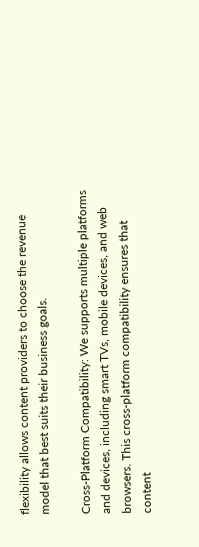flexibility allows content providers to choose the revenue model that best suits their business goals.

Cross-Platform Compatibility: We supports multiple platforms and devices, including smart TVs, mobile devices, and web browsers. This cross-platform compatibility ensures that content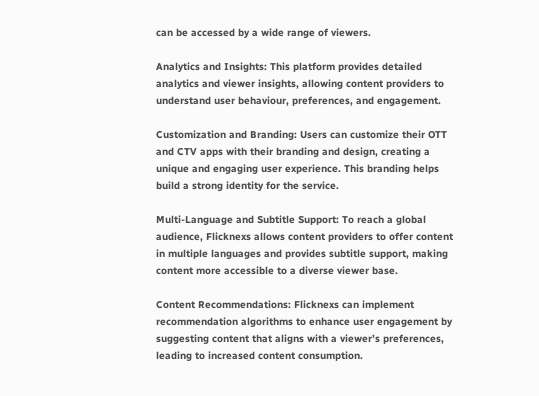can be accessed by a wide range of viewers.

Analytics and Insights: This platform provides detailed analytics and viewer insights, allowing content providers to understand user behaviour, preferences, and engagement.

Customization and Branding: Users can customize their OTT and CTV apps with their branding and design, creating a unique and engaging user experience. This branding helps build a strong identity for the service.

Multi-Language and Subtitle Support: To reach a global audience, Flicknexs allows content providers to offer content in multiple languages and provides subtitle support, making content more accessible to a diverse viewer base.

Content Recommendations: Flicknexs can implement recommendation algorithms to enhance user engagement by suggesting content that aligns with a viewer’s preferences, leading to increased content consumption.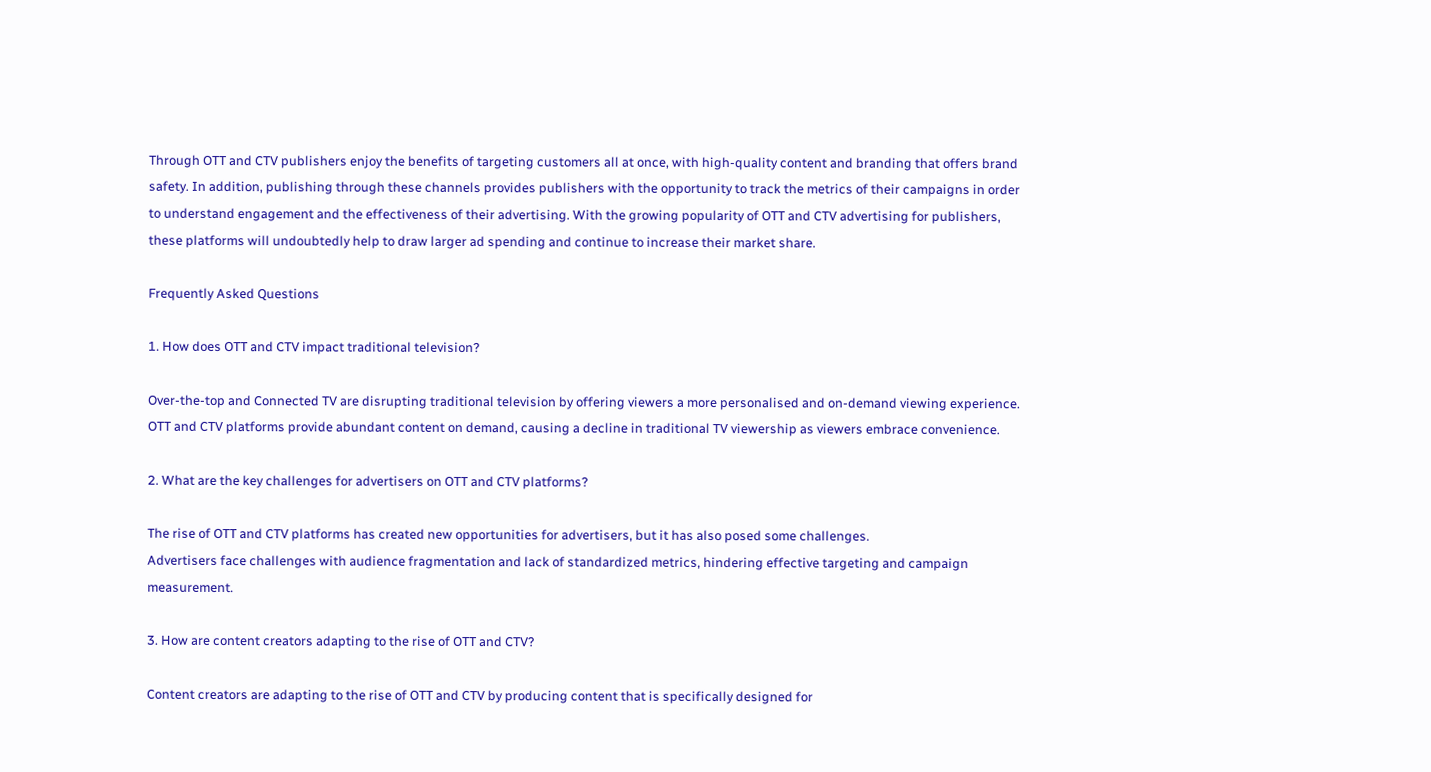Through OTT and CTV publishers enjoy the benefits of targeting customers all at once, with high-quality content and branding that offers brand safety. In addition, publishing through these channels provides publishers with the opportunity to track the metrics of their campaigns in order to understand engagement and the effectiveness of their advertising. With the growing popularity of OTT and CTV advertising for publishers, these platforms will undoubtedly help to draw larger ad spending and continue to increase their market share.

Frequently Asked Questions

1. How does OTT and CTV impact traditional television?

Over-the-top and Connected TV are disrupting traditional television by offering viewers a more personalised and on-demand viewing experience. OTT and CTV platforms provide abundant content on demand, causing a decline in traditional TV viewership as viewers embrace convenience.

2. What are the key challenges for advertisers on OTT and CTV platforms?

The rise of OTT and CTV platforms has created new opportunities for advertisers, but it has also posed some challenges.
Advertisers face challenges with audience fragmentation and lack of standardized metrics, hindering effective targeting and campaign measurement.

3. How are content creators adapting to the rise of OTT and CTV?

Content creators are adapting to the rise of OTT and CTV by producing content that is specifically designed for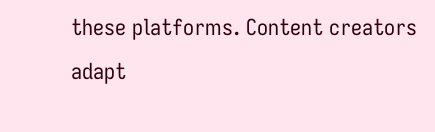these platforms. Content creators adapt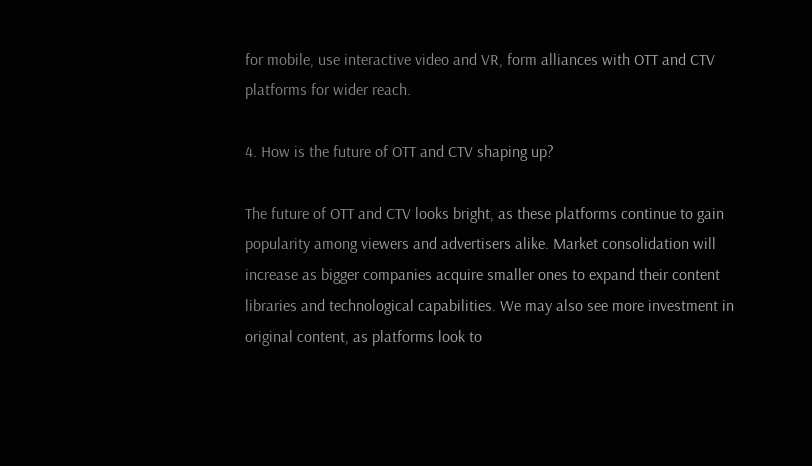for mobile, use interactive video and VR, form alliances with OTT and CTV platforms for wider reach.

4. How is the future of OTT and CTV shaping up?

The future of OTT and CTV looks bright, as these platforms continue to gain popularity among viewers and advertisers alike. Market consolidation will increase as bigger companies acquire smaller ones to expand their content libraries and technological capabilities. We may also see more investment in original content, as platforms look to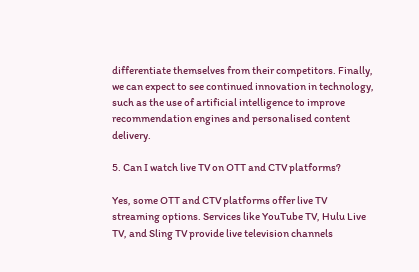differentiate themselves from their competitors. Finally, we can expect to see continued innovation in technology, such as the use of artificial intelligence to improve recommendation engines and personalised content delivery.

5. Can I watch live TV on OTT and CTV platforms?

Yes, some OTT and CTV platforms offer live TV streaming options. Services like YouTube TV, Hulu Live TV, and Sling TV provide live television channels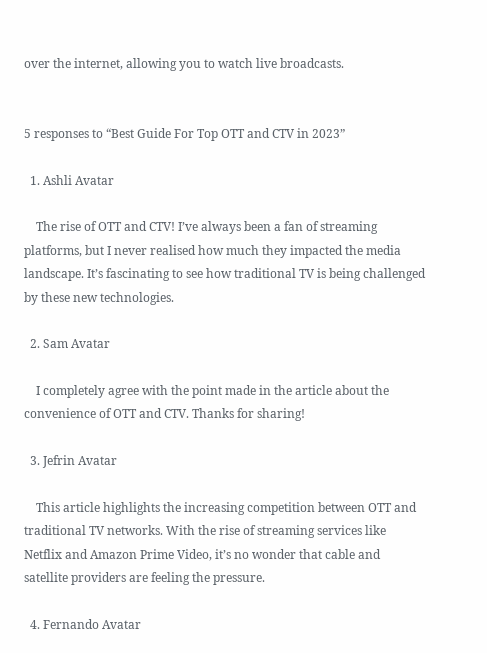over the internet, allowing you to watch live broadcasts.


5 responses to “Best Guide For Top OTT and CTV in 2023”

  1. Ashli Avatar

    The rise of OTT and CTV! I’ve always been a fan of streaming platforms, but I never realised how much they impacted the media landscape. It’s fascinating to see how traditional TV is being challenged by these new technologies.

  2. Sam Avatar

    I completely agree with the point made in the article about the convenience of OTT and CTV. Thanks for sharing!

  3. Jefrin Avatar

    This article highlights the increasing competition between OTT and traditional TV networks. With the rise of streaming services like Netflix and Amazon Prime Video, it’s no wonder that cable and satellite providers are feeling the pressure.

  4. Fernando Avatar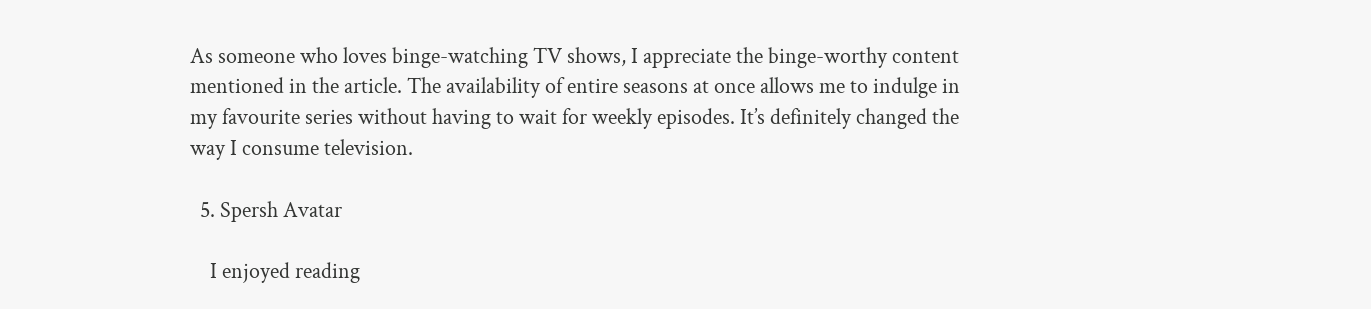As someone who loves binge-watching TV shows, I appreciate the binge-worthy content mentioned in the article. The availability of entire seasons at once allows me to indulge in my favourite series without having to wait for weekly episodes. It’s definitely changed the way I consume television.

  5. Spersh Avatar

    I enjoyed reading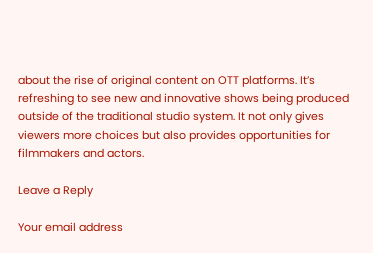about the rise of original content on OTT platforms. It’s refreshing to see new and innovative shows being produced outside of the traditional studio system. It not only gives viewers more choices but also provides opportunities for filmmakers and actors.

Leave a Reply

Your email address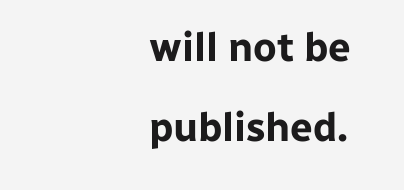will not be published.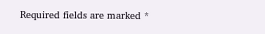Required fields are marked *